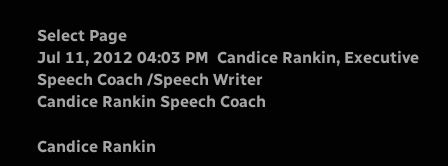Select Page
Jul 11, 2012 04:03 PM  Candice Rankin, Executive Speech Coach /Speech Writer
Candice Rankin Speech Coach

Candice Rankin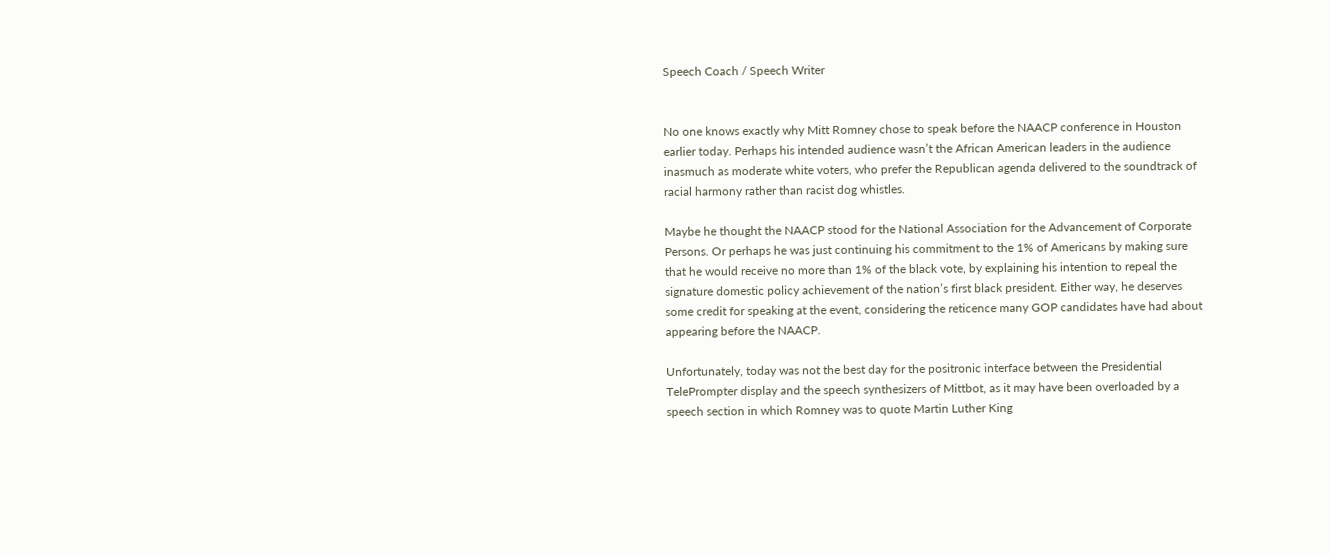Speech Coach / Speech Writer


No one knows exactly why Mitt Romney chose to speak before the NAACP conference in Houston earlier today. Perhaps his intended audience wasn’t the African American leaders in the audience inasmuch as moderate white voters, who prefer the Republican agenda delivered to the soundtrack of racial harmony rather than racist dog whistles.

Maybe he thought the NAACP stood for the National Association for the Advancement of Corporate Persons. Or perhaps he was just continuing his commitment to the 1% of Americans by making sure that he would receive no more than 1% of the black vote, by explaining his intention to repeal the signature domestic policy achievement of the nation’s first black president. Either way, he deserves some credit for speaking at the event, considering the reticence many GOP candidates have had about appearing before the NAACP.

Unfortunately, today was not the best day for the positronic interface between the Presidential TelePrompter display and the speech synthesizers of Mittbot, as it may have been overloaded by a speech section in which Romney was to quote Martin Luther King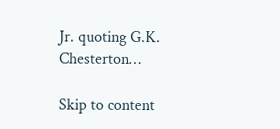Jr. quoting G.K. Chesterton…

Skip to content